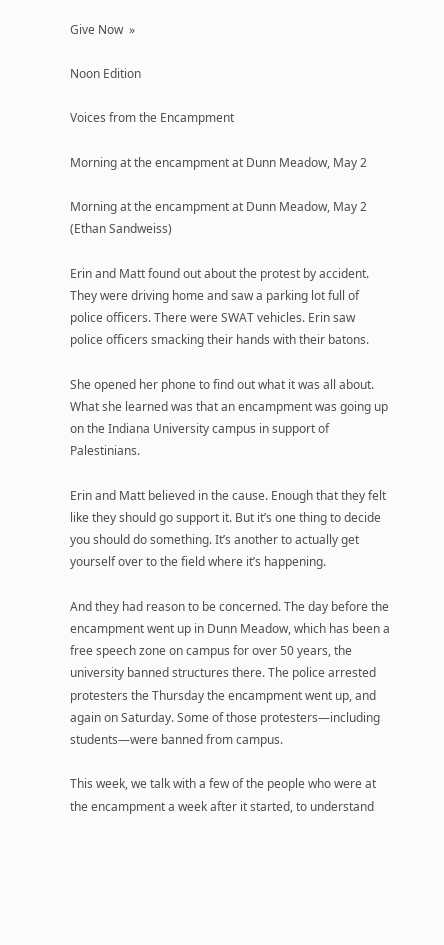Give Now  »

Noon Edition

Voices from the Encampment

Morning at the encampment at Dunn Meadow, May 2

Morning at the encampment at Dunn Meadow, May 2 (Ethan Sandweiss)

Erin and Matt found out about the protest by accident. They were driving home and saw a parking lot full of police officers. There were SWAT vehicles. Erin saw police officers smacking their hands with their batons.

She opened her phone to find out what it was all about. What she learned was that an encampment was going up on the Indiana University campus in support of Palestinians.

Erin and Matt believed in the cause. Enough that they felt like they should go support it. But it’s one thing to decide you should do something. It’s another to actually get yourself over to the field where it’s happening.

And they had reason to be concerned. The day before the encampment went up in Dunn Meadow, which has been a free speech zone on campus for over 50 years, the university banned structures there. The police arrested protesters the Thursday the encampment went up, and again on Saturday. Some of those protesters—including students—were banned from campus.

This week, we talk with a few of the people who were at the encampment a week after it started, to understand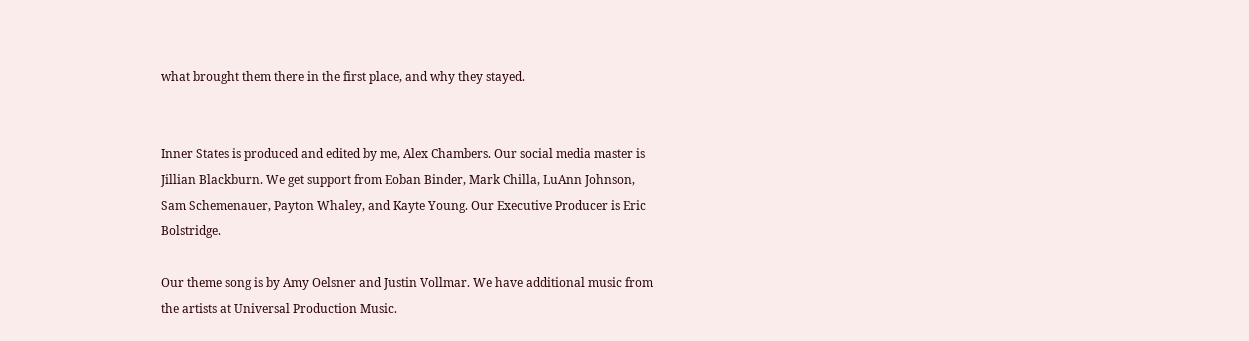what brought them there in the first place, and why they stayed.


Inner States is produced and edited by me, Alex Chambers. Our social media master is Jillian Blackburn. We get support from Eoban Binder, Mark Chilla, LuAnn Johnson, Sam Schemenauer, Payton Whaley, and Kayte Young. Our Executive Producer is Eric Bolstridge.

Our theme song is by Amy Oelsner and Justin Vollmar. We have additional music from the artists at Universal Production Music.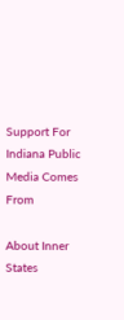Support For Indiana Public Media Comes From

About Inner States